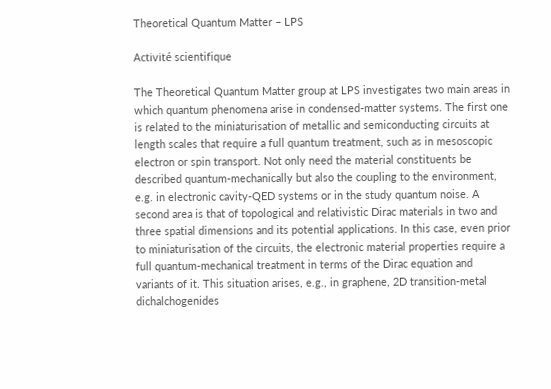Theoretical Quantum Matter – LPS

Activité scientifique

The Theoretical Quantum Matter group at LPS investigates two main areas in which quantum phenomena arise in condensed-matter systems. The first one is related to the miniaturisation of metallic and semiconducting circuits at length scales that require a full quantum treatment, such as in mesoscopic electron or spin transport. Not only need the material constituents be described quantum-mechanically but also the coupling to the environment, e.g. in electronic cavity-QED systems or in the study quantum noise. A second area is that of topological and relativistic Dirac materials in two and three spatial dimensions and its potential applications. In this case, even prior to miniaturisation of the circuits, the electronic material properties require a full quantum-mechanical treatment in terms of the Dirac equation and variants of it. This situation arises, e.g., in graphene, 2D transition-metal dichalchogenides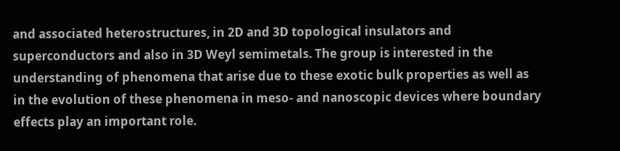and associated heterostructures, in 2D and 3D topological insulators and superconductors and also in 3D Weyl semimetals. The group is interested in the understanding of phenomena that arise due to these exotic bulk properties as well as in the evolution of these phenomena in meso- and nanoscopic devices where boundary effects play an important role.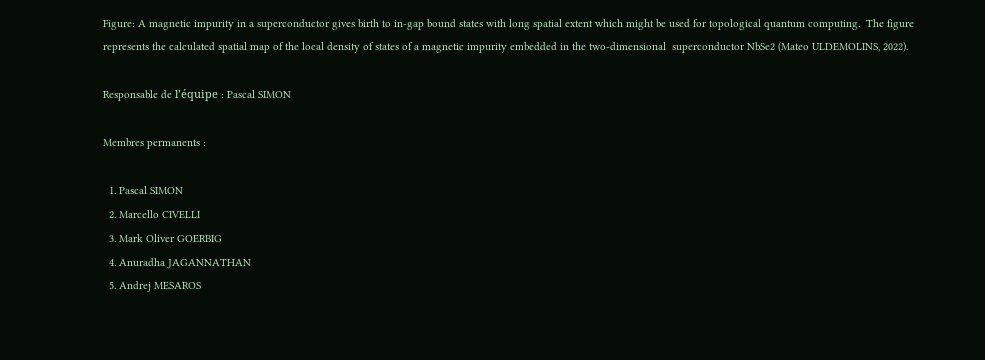Figure: A magnetic impurity in a superconductor gives birth to in-gap bound states with long spatial extent which might be used for topological quantum computing.  The figure represents the calculated spatial map of the local density of states of a magnetic impurity embedded in the two-dimensional  superconductor NbSe2 (Mateo ULDEMOLINS, 2022).

Responsable de l’équipe : Pascal SIMON

Membres permanents :

  1. Pascal SIMON
  2. Marcello CIVELLI
  3. Mark Oliver GOERBIG
  4. Anuradha JAGANNATHAN
  5. Andrej MESAROS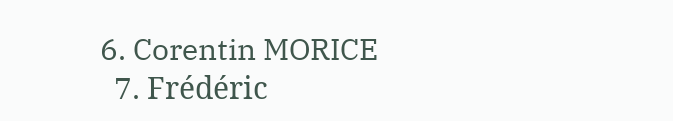6. Corentin MORICE
  7. Frédéric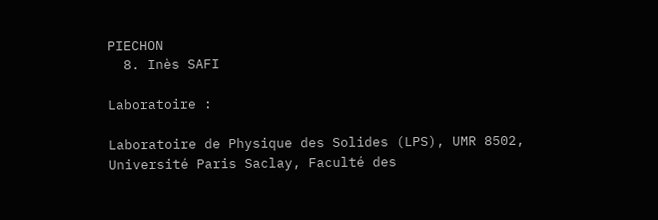PIECHON
  8. Inès SAFI

Laboratoire :

Laboratoire de Physique des Solides (LPS), UMR 8502,
Université Paris Saclay, Faculté des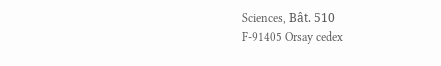Sciences, Bât. 510
F-91405 Orsay cedex